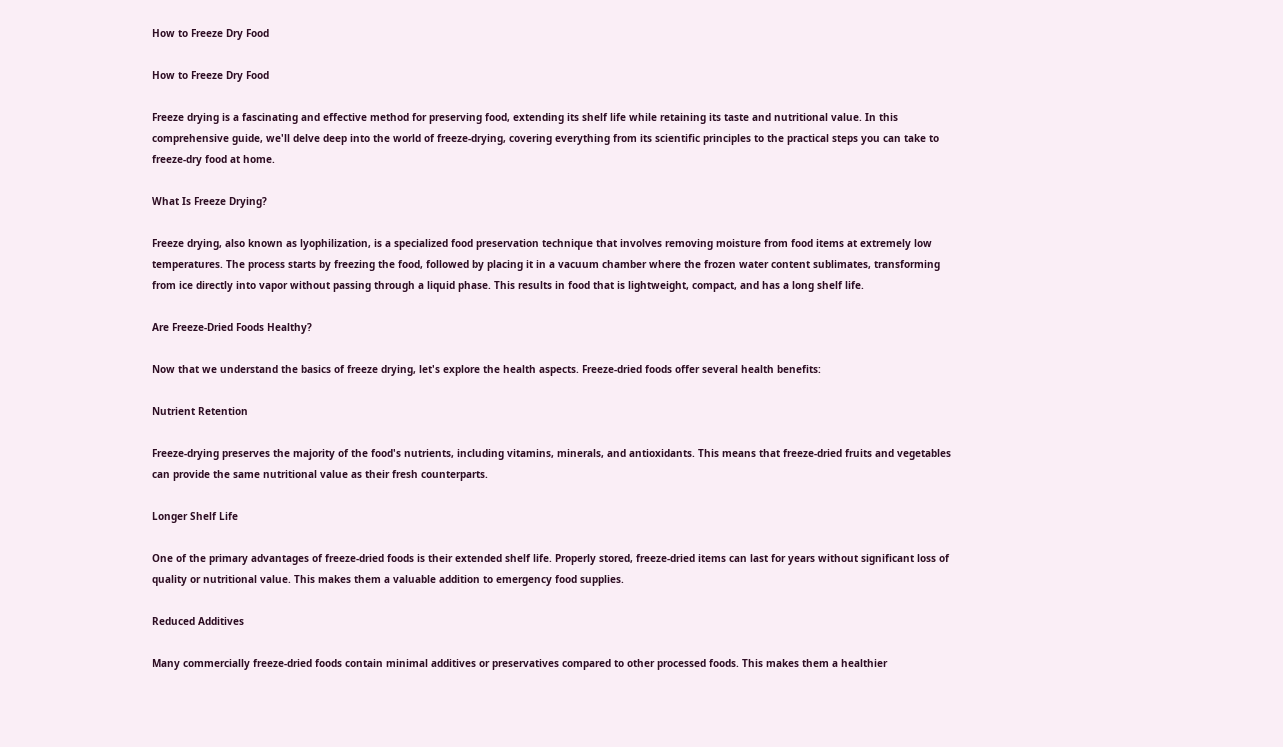How to Freeze Dry Food

How to Freeze Dry Food

Freeze drying is a fascinating and effective method for preserving food, extending its shelf life while retaining its taste and nutritional value. In this comprehensive guide, we'll delve deep into the world of freeze-drying, covering everything from its scientific principles to the practical steps you can take to freeze-dry food at home.

What Is Freeze Drying?

Freeze drying, also known as lyophilization, is a specialized food preservation technique that involves removing moisture from food items at extremely low temperatures. The process starts by freezing the food, followed by placing it in a vacuum chamber where the frozen water content sublimates, transforming from ice directly into vapor without passing through a liquid phase. This results in food that is lightweight, compact, and has a long shelf life.

Are Freeze-Dried Foods Healthy?

Now that we understand the basics of freeze drying, let's explore the health aspects. Freeze-dried foods offer several health benefits:

Nutrient Retention

Freeze-drying preserves the majority of the food's nutrients, including vitamins, minerals, and antioxidants. This means that freeze-dried fruits and vegetables can provide the same nutritional value as their fresh counterparts.

Longer Shelf Life

One of the primary advantages of freeze-dried foods is their extended shelf life. Properly stored, freeze-dried items can last for years without significant loss of quality or nutritional value. This makes them a valuable addition to emergency food supplies.

Reduced Additives

Many commercially freeze-dried foods contain minimal additives or preservatives compared to other processed foods. This makes them a healthier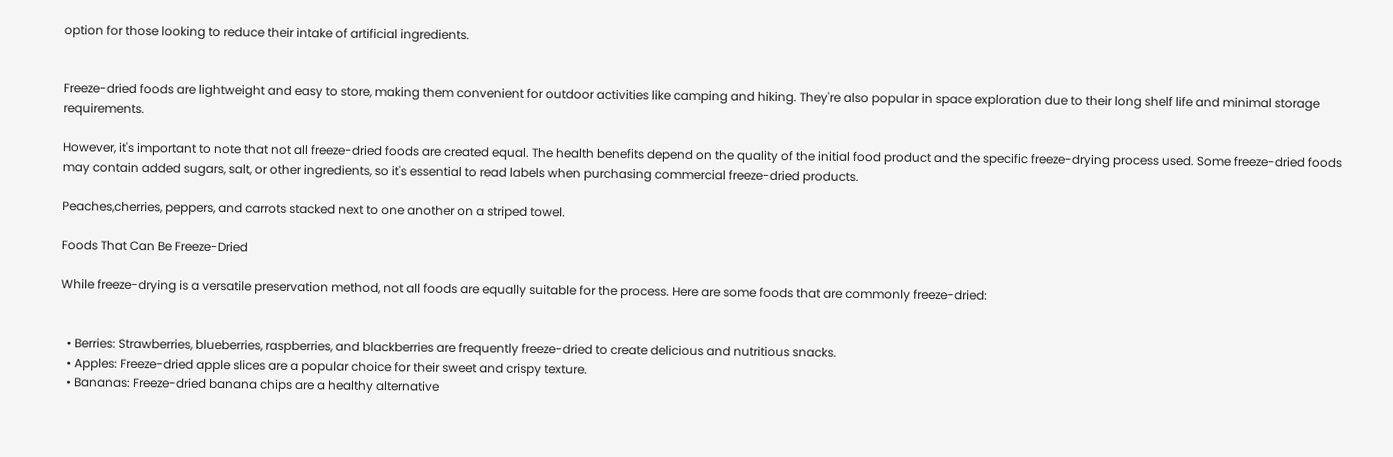option for those looking to reduce their intake of artificial ingredients.


Freeze-dried foods are lightweight and easy to store, making them convenient for outdoor activities like camping and hiking. They're also popular in space exploration due to their long shelf life and minimal storage requirements.

However, it's important to note that not all freeze-dried foods are created equal. The health benefits depend on the quality of the initial food product and the specific freeze-drying process used. Some freeze-dried foods may contain added sugars, salt, or other ingredients, so it's essential to read labels when purchasing commercial freeze-dried products.

Peaches,cherries, peppers, and carrots stacked next to one another on a striped towel.

Foods That Can Be Freeze-Dried

While freeze-drying is a versatile preservation method, not all foods are equally suitable for the process. Here are some foods that are commonly freeze-dried:


  • Berries: Strawberries, blueberries, raspberries, and blackberries are frequently freeze-dried to create delicious and nutritious snacks.
  • Apples: Freeze-dried apple slices are a popular choice for their sweet and crispy texture.
  • Bananas: Freeze-dried banana chips are a healthy alternative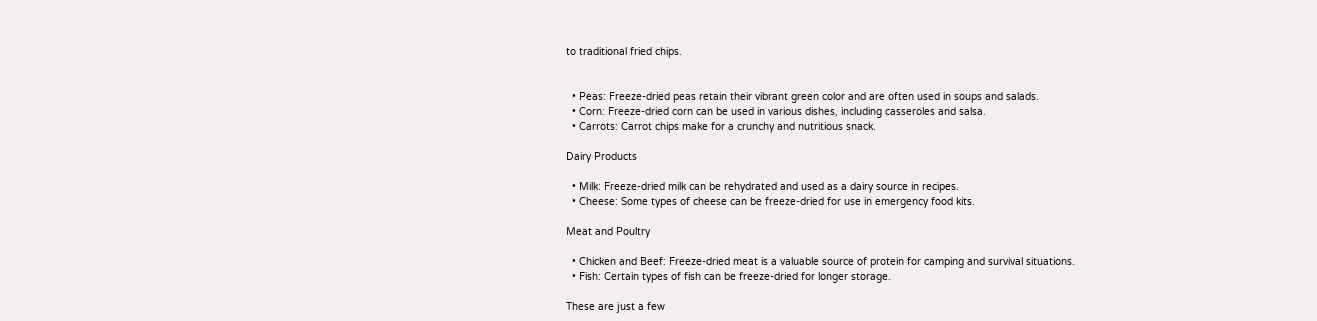to traditional fried chips.


  • Peas: Freeze-dried peas retain their vibrant green color and are often used in soups and salads.
  • Corn: Freeze-dried corn can be used in various dishes, including casseroles and salsa.
  • Carrots: Carrot chips make for a crunchy and nutritious snack.

Dairy Products

  • Milk: Freeze-dried milk can be rehydrated and used as a dairy source in recipes.
  • Cheese: Some types of cheese can be freeze-dried for use in emergency food kits.

Meat and Poultry

  • Chicken and Beef: Freeze-dried meat is a valuable source of protein for camping and survival situations.
  • Fish: Certain types of fish can be freeze-dried for longer storage.

These are just a few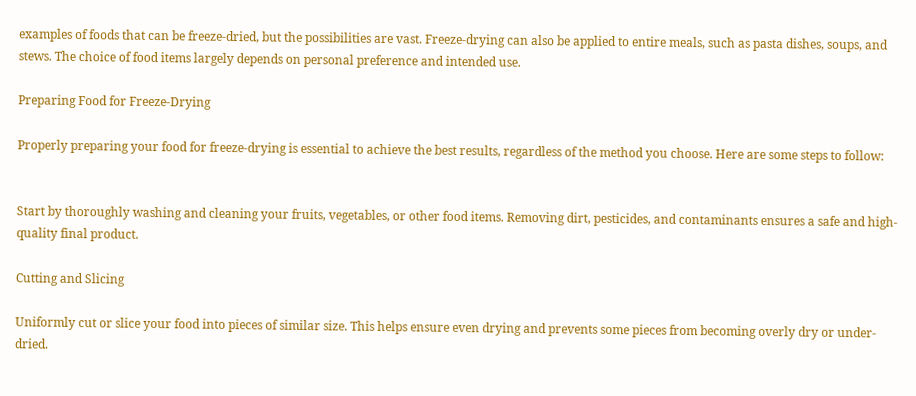examples of foods that can be freeze-dried, but the possibilities are vast. Freeze-drying can also be applied to entire meals, such as pasta dishes, soups, and stews. The choice of food items largely depends on personal preference and intended use.

Preparing Food for Freeze-Drying

Properly preparing your food for freeze-drying is essential to achieve the best results, regardless of the method you choose. Here are some steps to follow:


Start by thoroughly washing and cleaning your fruits, vegetables, or other food items. Removing dirt, pesticides, and contaminants ensures a safe and high-quality final product.

Cutting and Slicing

Uniformly cut or slice your food into pieces of similar size. This helps ensure even drying and prevents some pieces from becoming overly dry or under-dried.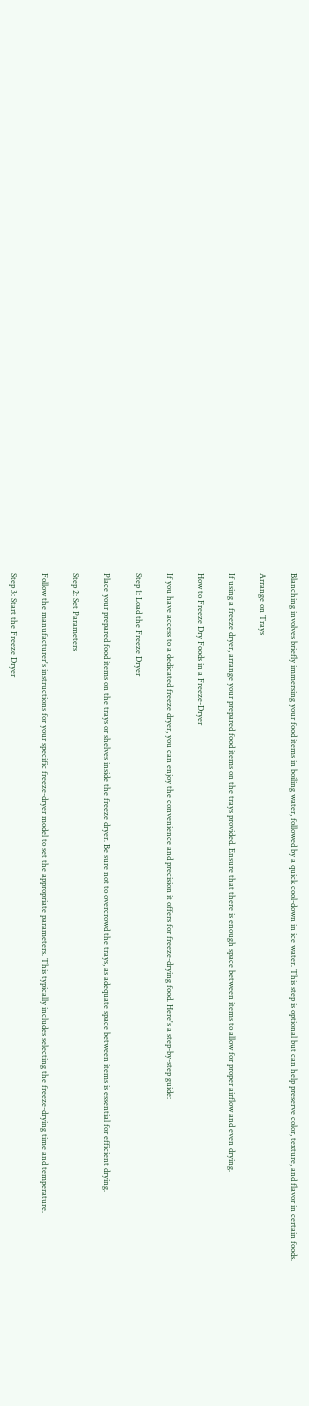Blanching involves briefly immersing your food items in boiling water, followed by a quick cool-down in ice water. This step is optional but can help preserve color, texture, and flavor in certain foods.

Arrange on Trays

If using a freeze dryer, arrange your prepared food items on the trays provided. Ensure that there is enough space between items to allow for proper airflow and even drying.

How to Freeze Dry Foods in a Freeze-Dryer

If you have access to a dedicated freeze dryer, you can enjoy the convenience and precision it offers for freeze-drying food. Here's a step-by-step guide:

Step 1: Load the Freeze Dryer

Place your prepared food items on the trays or shelves inside the freeze dryer. Be sure not to overcrowd the trays, as adequate space between items is essential for efficient drying.

Step 2: Set Parameters

Follow the manufacturer's instructions for your specific freeze-dryer model to set the appropriate parameters. This typically includes selecting the freeze-drying time and temperature.

Step 3: Start the Freeze Dryer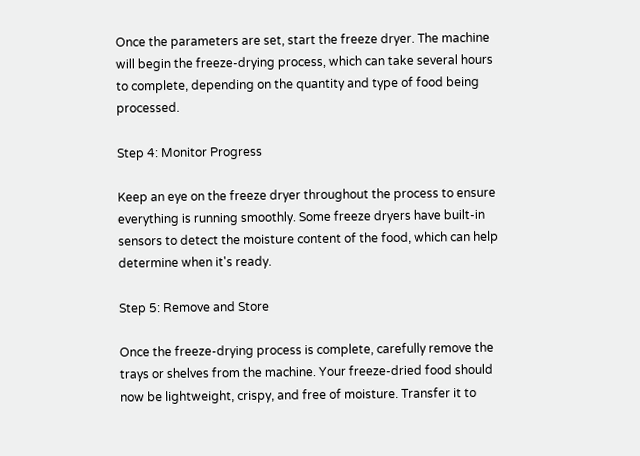Once the parameters are set, start the freeze dryer. The machine will begin the freeze-drying process, which can take several hours to complete, depending on the quantity and type of food being processed.

Step 4: Monitor Progress

Keep an eye on the freeze dryer throughout the process to ensure everything is running smoothly. Some freeze dryers have built-in sensors to detect the moisture content of the food, which can help determine when it's ready.

Step 5: Remove and Store

Once the freeze-drying process is complete, carefully remove the trays or shelves from the machine. Your freeze-dried food should now be lightweight, crispy, and free of moisture. Transfer it to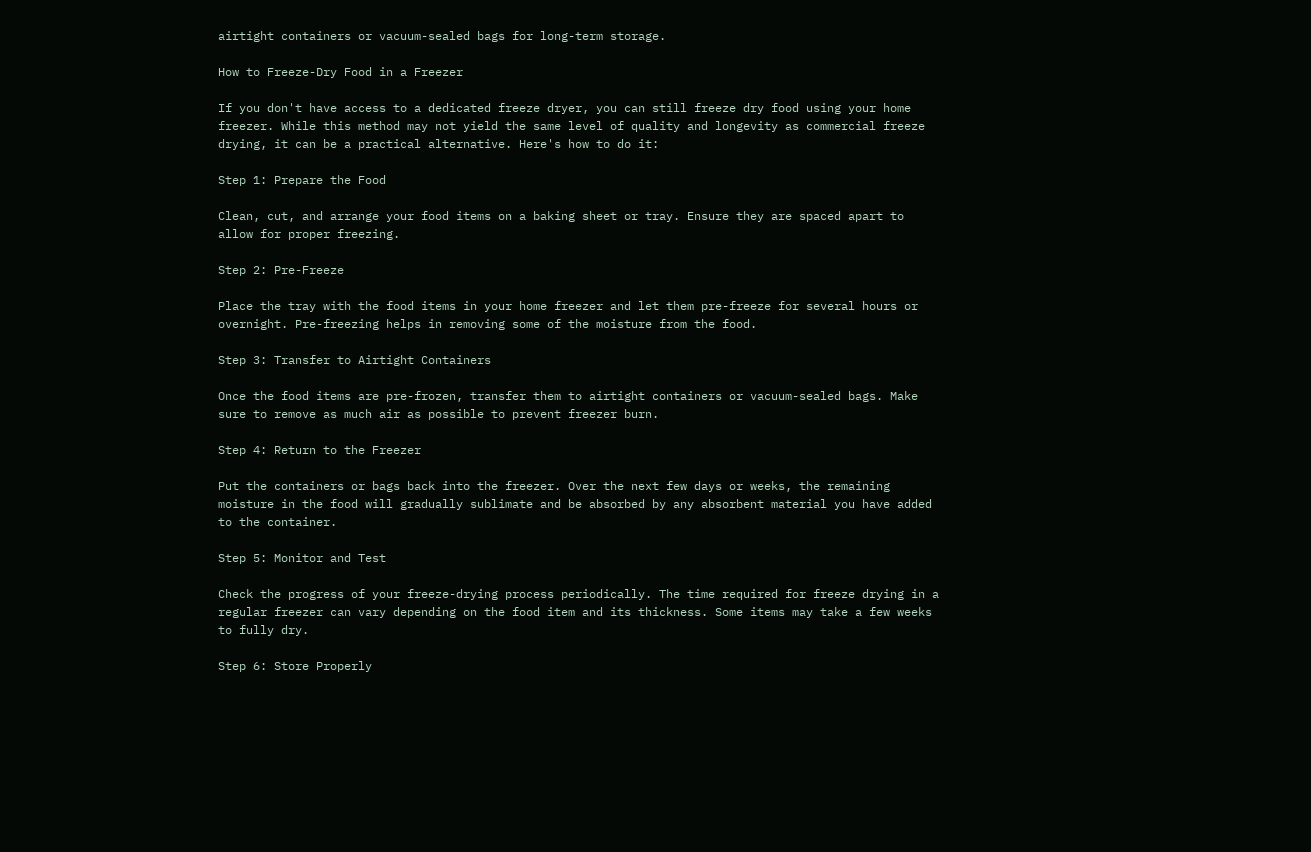airtight containers or vacuum-sealed bags for long-term storage.

How to Freeze-Dry Food in a Freezer

If you don't have access to a dedicated freeze dryer, you can still freeze dry food using your home freezer. While this method may not yield the same level of quality and longevity as commercial freeze drying, it can be a practical alternative. Here's how to do it:

Step 1: Prepare the Food

Clean, cut, and arrange your food items on a baking sheet or tray. Ensure they are spaced apart to allow for proper freezing.

Step 2: Pre-Freeze

Place the tray with the food items in your home freezer and let them pre-freeze for several hours or overnight. Pre-freezing helps in removing some of the moisture from the food.

Step 3: Transfer to Airtight Containers

Once the food items are pre-frozen, transfer them to airtight containers or vacuum-sealed bags. Make sure to remove as much air as possible to prevent freezer burn.

Step 4: Return to the Freezer

Put the containers or bags back into the freezer. Over the next few days or weeks, the remaining moisture in the food will gradually sublimate and be absorbed by any absorbent material you have added to the container.

Step 5: Monitor and Test

Check the progress of your freeze-drying process periodically. The time required for freeze drying in a regular freezer can vary depending on the food item and its thickness. Some items may take a few weeks to fully dry.

Step 6: Store Properly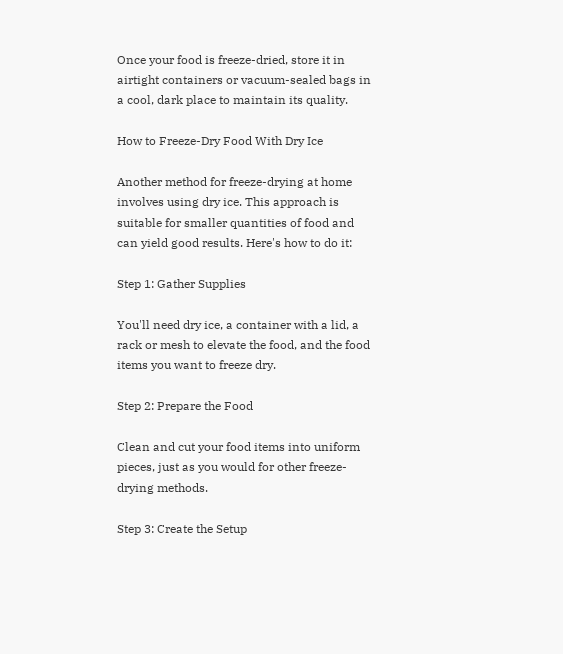Once your food is freeze-dried, store it in airtight containers or vacuum-sealed bags in a cool, dark place to maintain its quality.

How to Freeze-Dry Food With Dry Ice

Another method for freeze-drying at home involves using dry ice. This approach is suitable for smaller quantities of food and can yield good results. Here's how to do it:

Step 1: Gather Supplies

You'll need dry ice, a container with a lid, a rack or mesh to elevate the food, and the food items you want to freeze dry.

Step 2: Prepare the Food

Clean and cut your food items into uniform pieces, just as you would for other freeze-drying methods.

Step 3: Create the Setup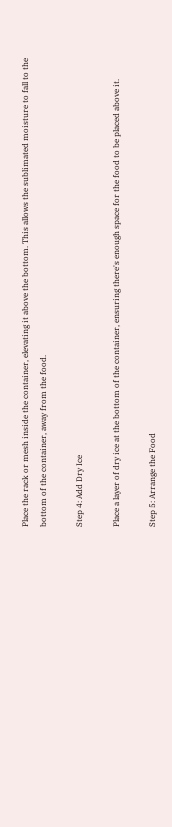Place the rack or mesh inside the container, elevating it above the bottom. This allows the sublimated moisture to fall to the bottom of the container, away from the food.

Step 4: Add Dry Ice

Place a layer of dry ice at the bottom of the container, ensuring there's enough space for the food to be placed above it.

Step 5: Arrange the Food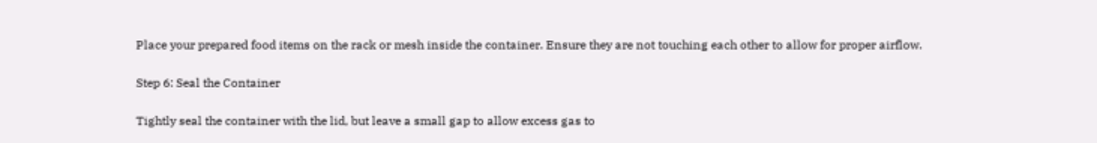Place your prepared food items on the rack or mesh inside the container. Ensure they are not touching each other to allow for proper airflow.

Step 6: Seal the Container

Tightly seal the container with the lid, but leave a small gap to allow excess gas to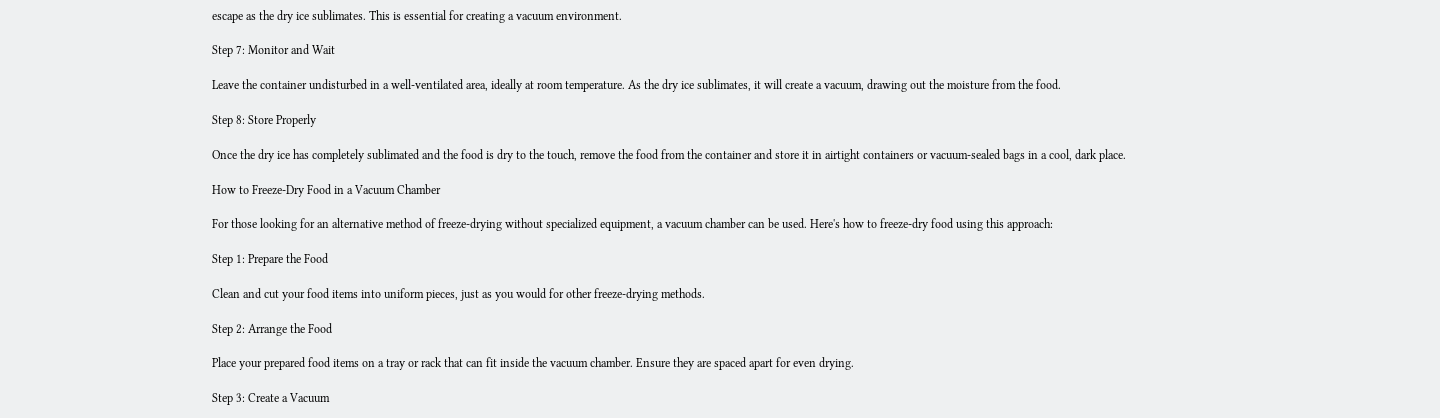escape as the dry ice sublimates. This is essential for creating a vacuum environment.

Step 7: Monitor and Wait

Leave the container undisturbed in a well-ventilated area, ideally at room temperature. As the dry ice sublimates, it will create a vacuum, drawing out the moisture from the food.

Step 8: Store Properly

Once the dry ice has completely sublimated and the food is dry to the touch, remove the food from the container and store it in airtight containers or vacuum-sealed bags in a cool, dark place.

How to Freeze-Dry Food in a Vacuum Chamber

For those looking for an alternative method of freeze-drying without specialized equipment, a vacuum chamber can be used. Here's how to freeze-dry food using this approach:

Step 1: Prepare the Food

Clean and cut your food items into uniform pieces, just as you would for other freeze-drying methods.

Step 2: Arrange the Food

Place your prepared food items on a tray or rack that can fit inside the vacuum chamber. Ensure they are spaced apart for even drying.

Step 3: Create a Vacuum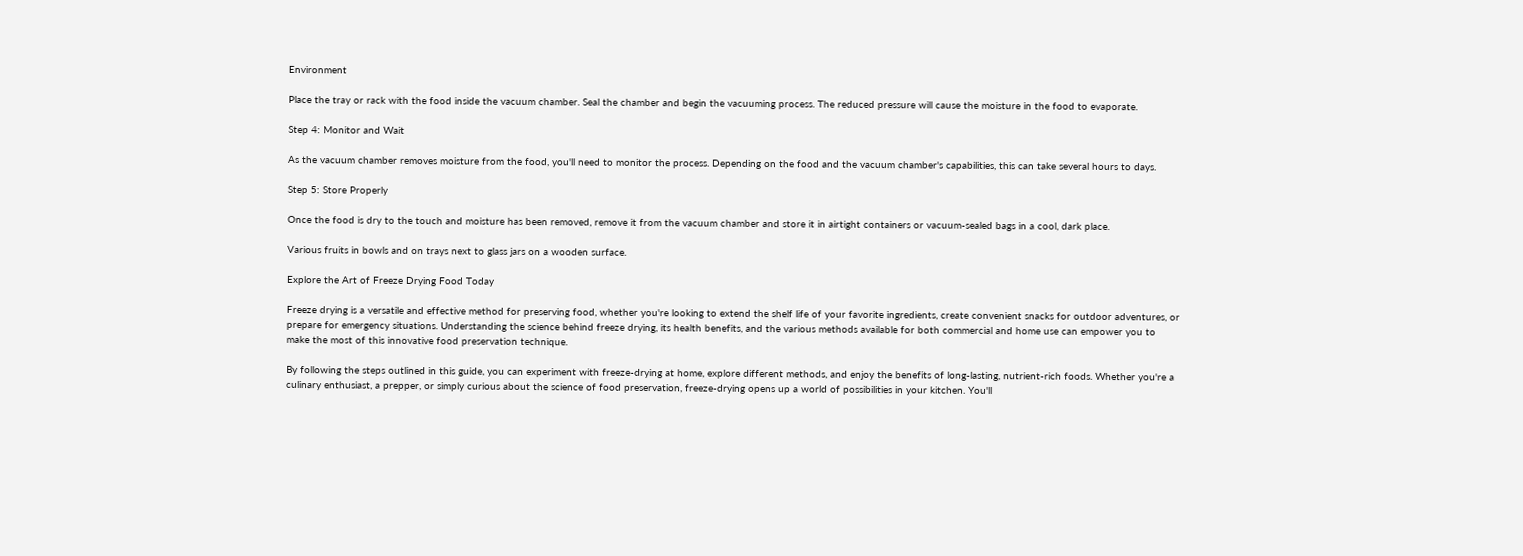Environment

Place the tray or rack with the food inside the vacuum chamber. Seal the chamber and begin the vacuuming process. The reduced pressure will cause the moisture in the food to evaporate.

Step 4: Monitor and Wait

As the vacuum chamber removes moisture from the food, you'll need to monitor the process. Depending on the food and the vacuum chamber's capabilities, this can take several hours to days.

Step 5: Store Properly

Once the food is dry to the touch and moisture has been removed, remove it from the vacuum chamber and store it in airtight containers or vacuum-sealed bags in a cool, dark place.

Various fruits in bowls and on trays next to glass jars on a wooden surface.

Explore the Art of Freeze Drying Food Today

Freeze drying is a versatile and effective method for preserving food, whether you're looking to extend the shelf life of your favorite ingredients, create convenient snacks for outdoor adventures, or prepare for emergency situations. Understanding the science behind freeze drying, its health benefits, and the various methods available for both commercial and home use can empower you to make the most of this innovative food preservation technique.

By following the steps outlined in this guide, you can experiment with freeze-drying at home, explore different methods, and enjoy the benefits of long-lasting, nutrient-rich foods. Whether you're a culinary enthusiast, a prepper, or simply curious about the science of food preservation, freeze-drying opens up a world of possibilities in your kitchen. You'll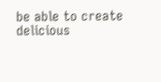be able to create delicious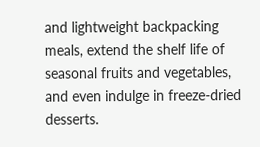and lightweight backpacking meals, extend the shelf life of seasonal fruits and vegetables, and even indulge in freeze-dried desserts.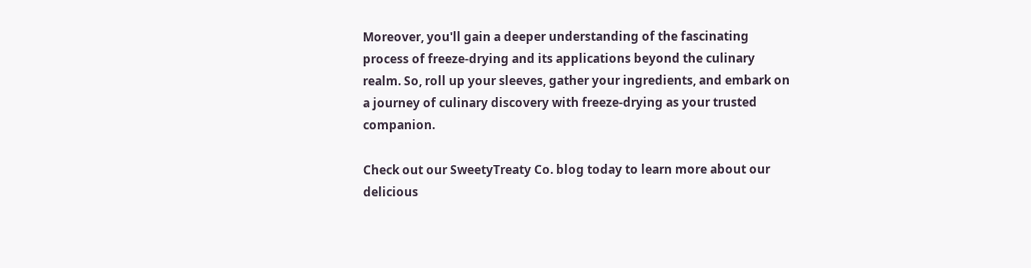Moreover, you'll gain a deeper understanding of the fascinating process of freeze-drying and its applications beyond the culinary realm. So, roll up your sleeves, gather your ingredients, and embark on a journey of culinary discovery with freeze-drying as your trusted companion.

Check out our SweetyTreaty Co. blog today to learn more about our delicious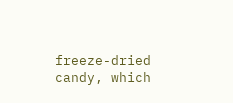freeze-dried candy, which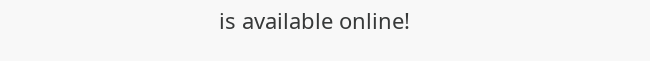is available online!